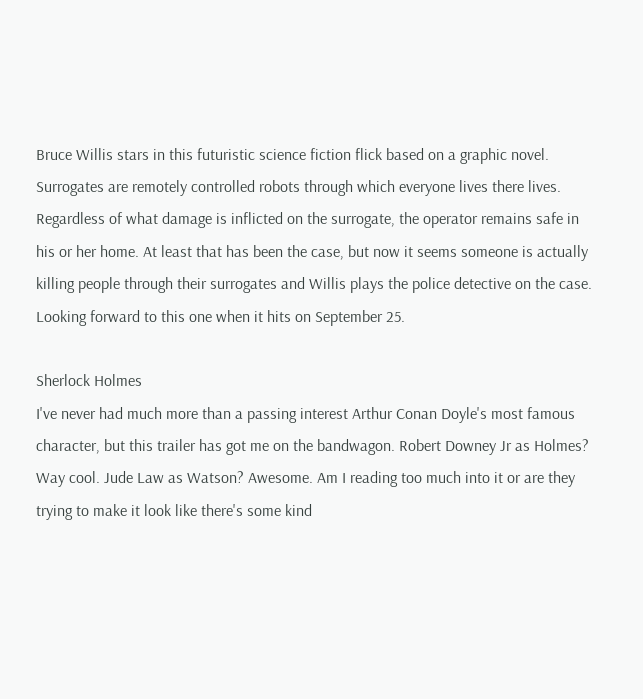Bruce Willis stars in this futuristic science fiction flick based on a graphic novel. Surrogates are remotely controlled robots through which everyone lives there lives. Regardless of what damage is inflicted on the surrogate, the operator remains safe in his or her home. At least that has been the case, but now it seems someone is actually killing people through their surrogates and Willis plays the police detective on the case. Looking forward to this one when it hits on September 25.

Sherlock Holmes
I've never had much more than a passing interest Arthur Conan Doyle's most famous character, but this trailer has got me on the bandwagon. Robert Downey Jr as Holmes? Way cool. Jude Law as Watson? Awesome. Am I reading too much into it or are they trying to make it look like there's some kind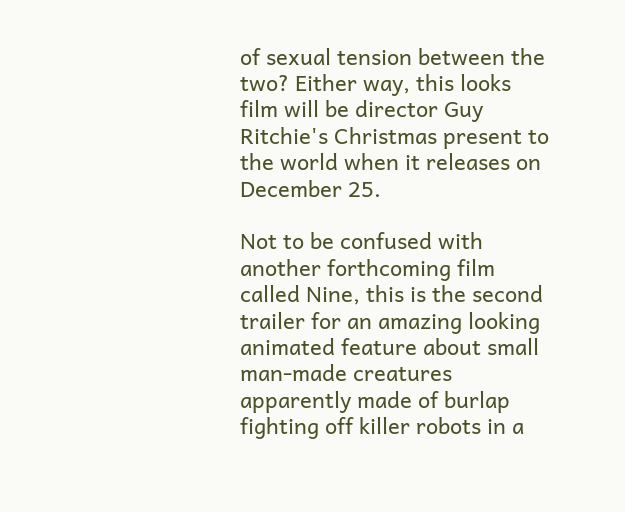of sexual tension between the two? Either way, this looks film will be director Guy Ritchie's Christmas present to the world when it releases on December 25.

Not to be confused with another forthcoming film called Nine, this is the second trailer for an amazing looking animated feature about small man-made creatures apparently made of burlap fighting off killer robots in a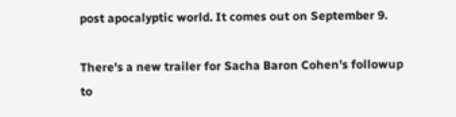post apocalyptic world. It comes out on September 9.

There's a new trailer for Sacha Baron Cohen's followup to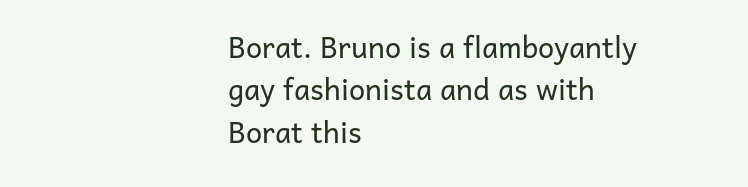Borat. Bruno is a flamboyantly gay fashionista and as with Borat this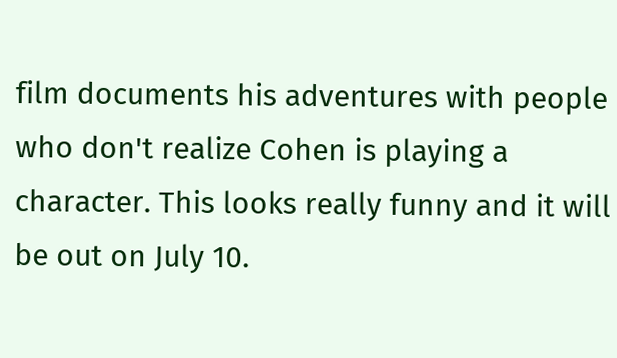film documents his adventures with people who don't realize Cohen is playing a character. This looks really funny and it will be out on July 10.